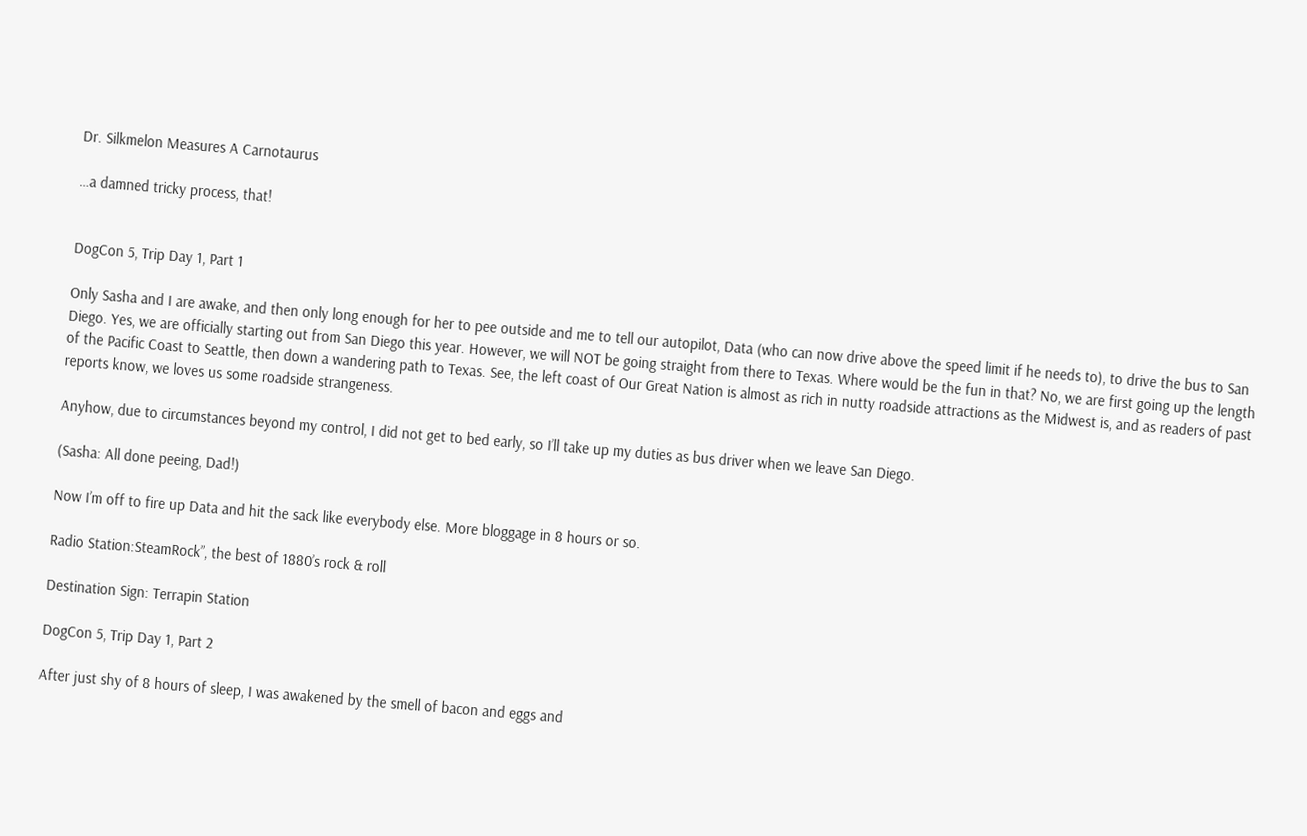Dr. Silkmelon Measures A Carnotaurus

…a damned tricky process, that!


DogCon 5, Trip Day 1, Part 1

Only Sasha and I are awake, and then only long enough for her to pee outside and me to tell our autopilot, Data (who can now drive above the speed limit if he needs to), to drive the bus to San Diego. Yes, we are officially starting out from San Diego this year. However, we will NOT be going straight from there to Texas. Where would be the fun in that? No, we are first going up the length of the Pacific Coast to Seattle, then down a wandering path to Texas. See, the left coast of Our Great Nation is almost as rich in nutty roadside attractions as the Midwest is, and as readers of past reports know, we loves us some roadside strangeness.

Anyhow, due to circumstances beyond my control, I did not get to bed early, so I’ll take up my duties as bus driver when we leave San Diego.

(Sasha: All done peeing, Dad!)

Now I’m off to fire up Data and hit the sack like everybody else. More bloggage in 8 hours or so.

Radio Station:SteamRock”, the best of 1880’s rock & roll

Destination Sign: Terrapin Station

DogCon 5, Trip Day 1, Part 2

After just shy of 8 hours of sleep, I was awakened by the smell of bacon and eggs and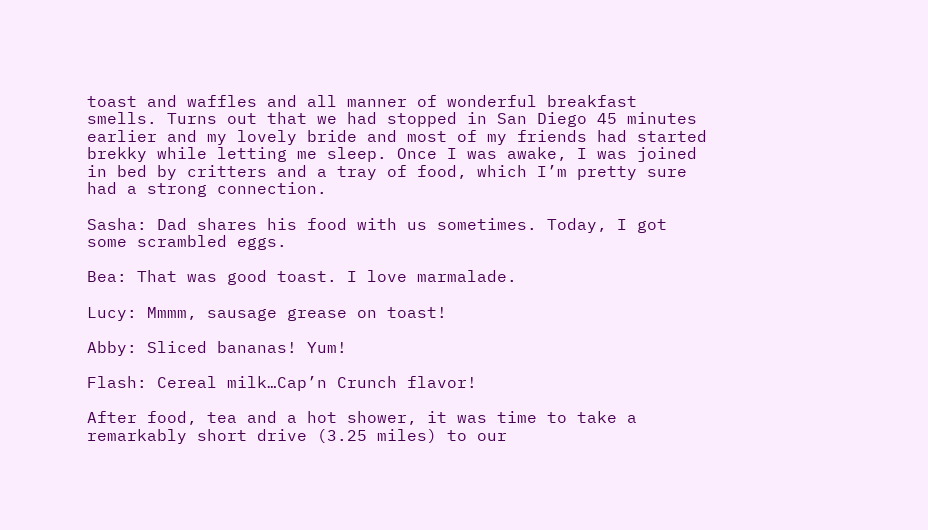toast and waffles and all manner of wonderful breakfast smells. Turns out that we had stopped in San Diego 45 minutes earlier and my lovely bride and most of my friends had started brekky while letting me sleep. Once I was awake, I was joined in bed by critters and a tray of food, which I’m pretty sure had a strong connection.

Sasha: Dad shares his food with us sometimes. Today, I got some scrambled eggs.

Bea: That was good toast. I love marmalade.

Lucy: Mmmm, sausage grease on toast!

Abby: Sliced bananas! Yum!

Flash: Cereal milk…Cap’n Crunch flavor!

After food, tea and a hot shower, it was time to take a remarkably short drive (3.25 miles) to our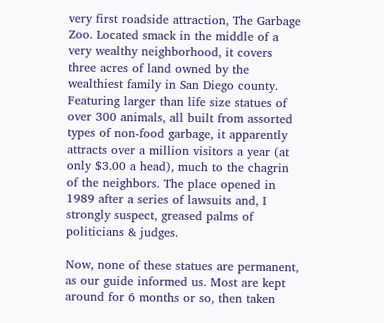very first roadside attraction, The Garbage Zoo. Located smack in the middle of a very wealthy neighborhood, it covers three acres of land owned by the wealthiest family in San Diego county. Featuring larger than life size statues of over 300 animals, all built from assorted types of non-food garbage, it apparently attracts over a million visitors a year (at only $3.00 a head), much to the chagrin of the neighbors. The place opened in 1989 after a series of lawsuits and, I strongly suspect, greased palms of politicians & judges.

Now, none of these statues are permanent, as our guide informed us. Most are kept around for 6 months or so, then taken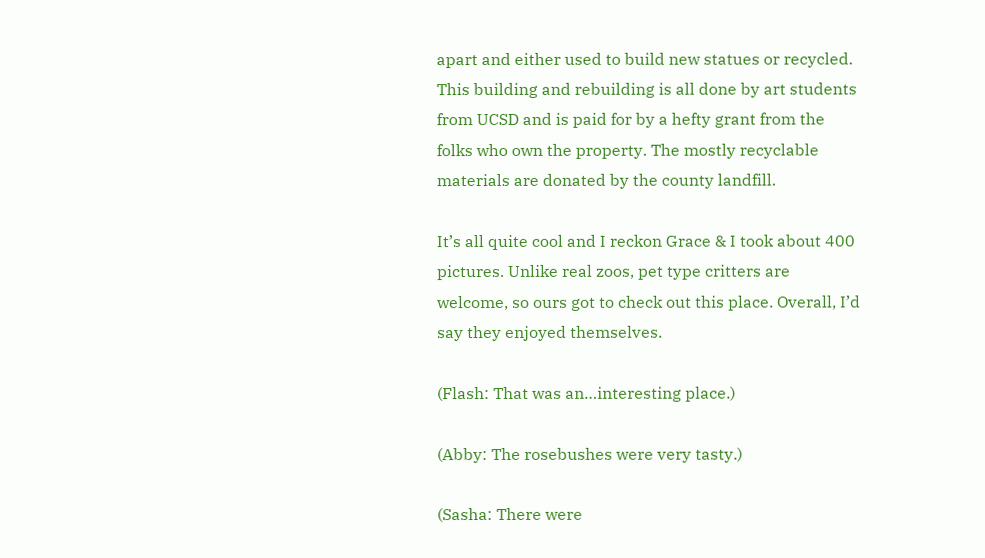apart and either used to build new statues or recycled. This building and rebuilding is all done by art students from UCSD and is paid for by a hefty grant from the folks who own the property. The mostly recyclable materials are donated by the county landfill.

It’s all quite cool and I reckon Grace & I took about 400 pictures. Unlike real zoos, pet type critters are welcome, so ours got to check out this place. Overall, I’d say they enjoyed themselves.

(Flash: That was an…interesting place.)

(Abby: The rosebushes were very tasty.)

(Sasha: There were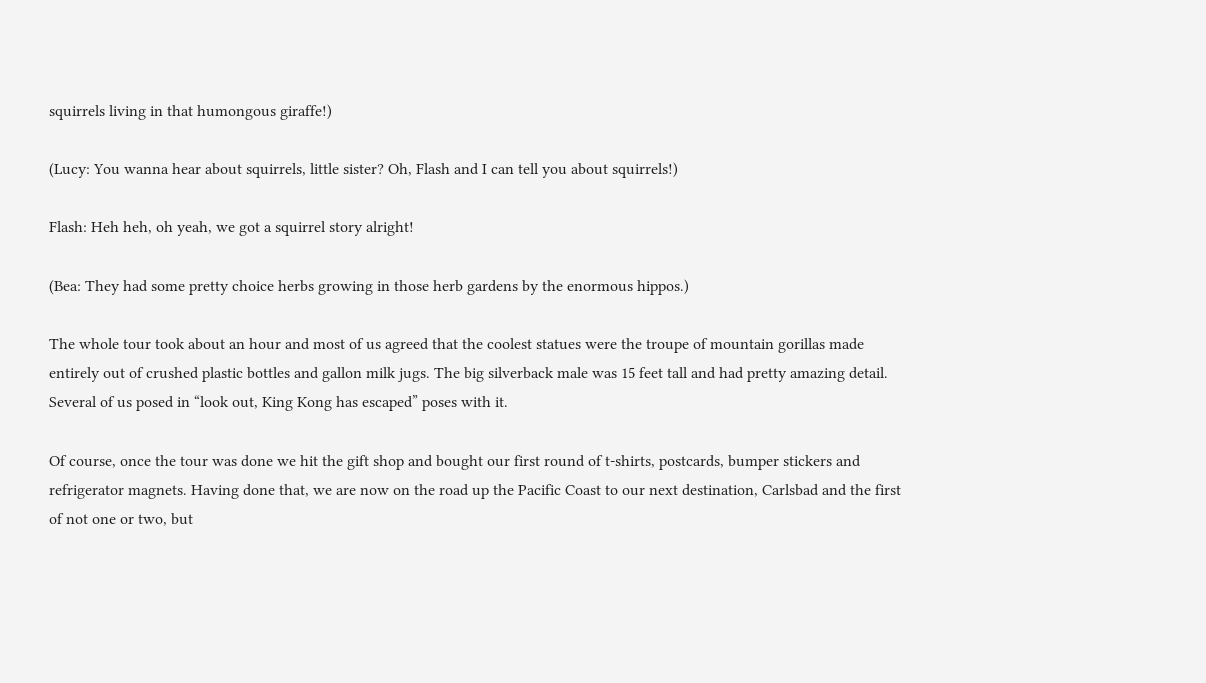squirrels living in that humongous giraffe!)

(Lucy: You wanna hear about squirrels, little sister? Oh, Flash and I can tell you about squirrels!)

Flash: Heh heh, oh yeah, we got a squirrel story alright!

(Bea: They had some pretty choice herbs growing in those herb gardens by the enormous hippos.)

The whole tour took about an hour and most of us agreed that the coolest statues were the troupe of mountain gorillas made entirely out of crushed plastic bottles and gallon milk jugs. The big silverback male was 15 feet tall and had pretty amazing detail. Several of us posed in “look out, King Kong has escaped” poses with it.

Of course, once the tour was done we hit the gift shop and bought our first round of t-shirts, postcards, bumper stickers and refrigerator magnets. Having done that, we are now on the road up the Pacific Coast to our next destination, Carlsbad and the first of not one or two, but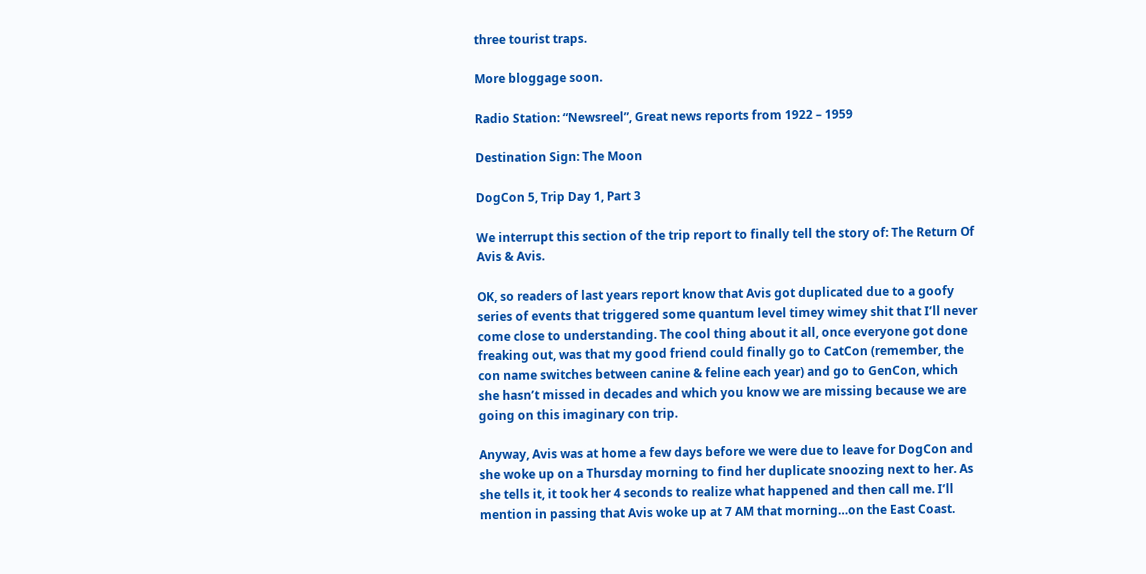three tourist traps.

More bloggage soon.

Radio Station: “Newsreel”, Great news reports from 1922 – 1959

Destination Sign: The Moon

DogCon 5, Trip Day 1, Part 3

We interrupt this section of the trip report to finally tell the story of: The Return Of Avis & Avis.

OK, so readers of last years report know that Avis got duplicated due to a goofy series of events that triggered some quantum level timey wimey shit that I’ll never come close to understanding. The cool thing about it all, once everyone got done freaking out, was that my good friend could finally go to CatCon (remember, the con name switches between canine & feline each year) and go to GenCon, which she hasn’t missed in decades and which you know we are missing because we are going on this imaginary con trip.

Anyway, Avis was at home a few days before we were due to leave for DogCon and she woke up on a Thursday morning to find her duplicate snoozing next to her. As she tells it, it took her 4 seconds to realize what happened and then call me. I’ll mention in passing that Avis woke up at 7 AM that morning…on the East Coast.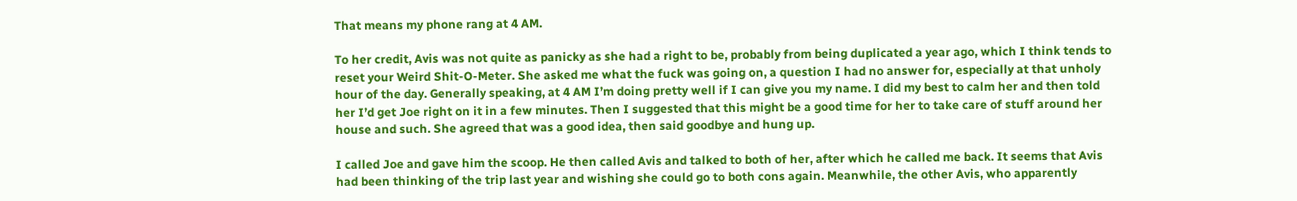That means my phone rang at 4 AM.

To her credit, Avis was not quite as panicky as she had a right to be, probably from being duplicated a year ago, which I think tends to reset your Weird Shit-O-Meter. She asked me what the fuck was going on, a question I had no answer for, especially at that unholy hour of the day. Generally speaking, at 4 AM I’m doing pretty well if I can give you my name. I did my best to calm her and then told her I’d get Joe right on it in a few minutes. Then I suggested that this might be a good time for her to take care of stuff around her house and such. She agreed that was a good idea, then said goodbye and hung up.

I called Joe and gave him the scoop. He then called Avis and talked to both of her, after which he called me back. It seems that Avis had been thinking of the trip last year and wishing she could go to both cons again. Meanwhile, the other Avis, who apparently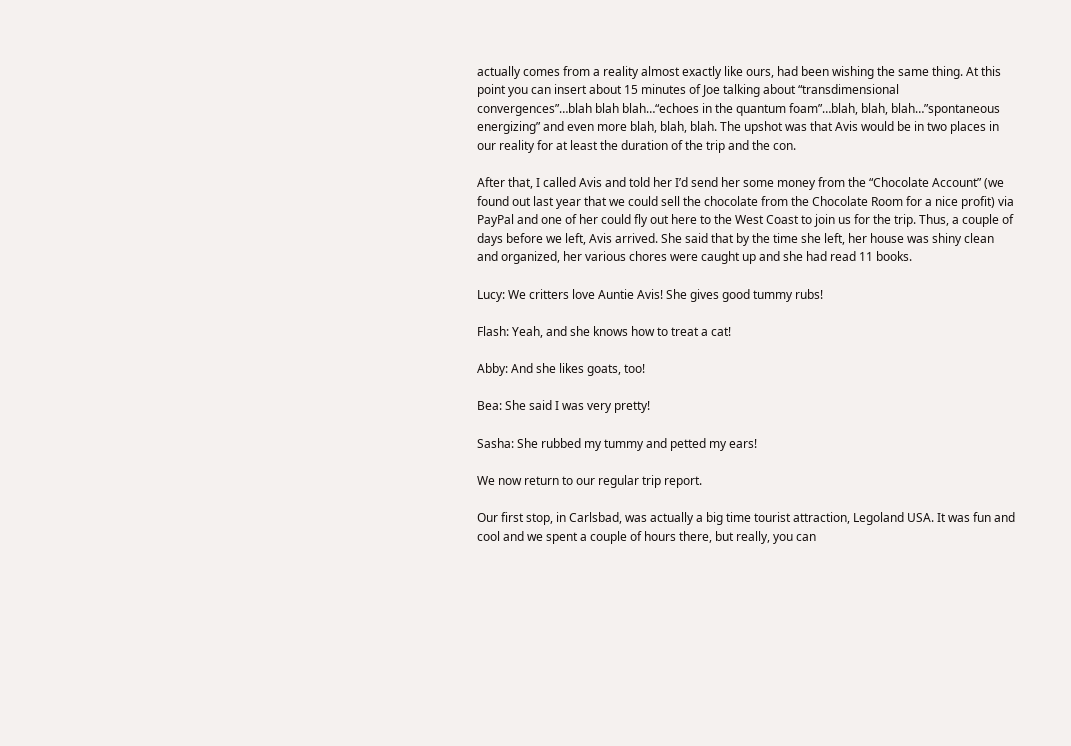actually comes from a reality almost exactly like ours, had been wishing the same thing. At this point you can insert about 15 minutes of Joe talking about “transdimensional convergences”…blah blah blah…“echoes in the quantum foam”…blah, blah, blah…”spontaneous energizing” and even more blah, blah, blah. The upshot was that Avis would be in two places in our reality for at least the duration of the trip and the con.

After that, I called Avis and told her I’d send her some money from the “Chocolate Account” (we found out last year that we could sell the chocolate from the Chocolate Room for a nice profit) via PayPal and one of her could fly out here to the West Coast to join us for the trip. Thus, a couple of days before we left, Avis arrived. She said that by the time she left, her house was shiny clean and organized, her various chores were caught up and she had read 11 books.

Lucy: We critters love Auntie Avis! She gives good tummy rubs!

Flash: Yeah, and she knows how to treat a cat!

Abby: And she likes goats, too!

Bea: She said I was very pretty!

Sasha: She rubbed my tummy and petted my ears!

We now return to our regular trip report.

Our first stop, in Carlsbad, was actually a big time tourist attraction, Legoland USA. It was fun and cool and we spent a couple of hours there, but really, you can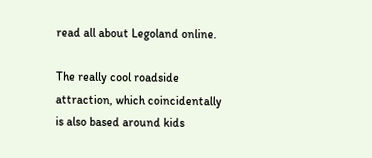read all about Legoland online.

The really cool roadside attraction, which coincidentally is also based around kids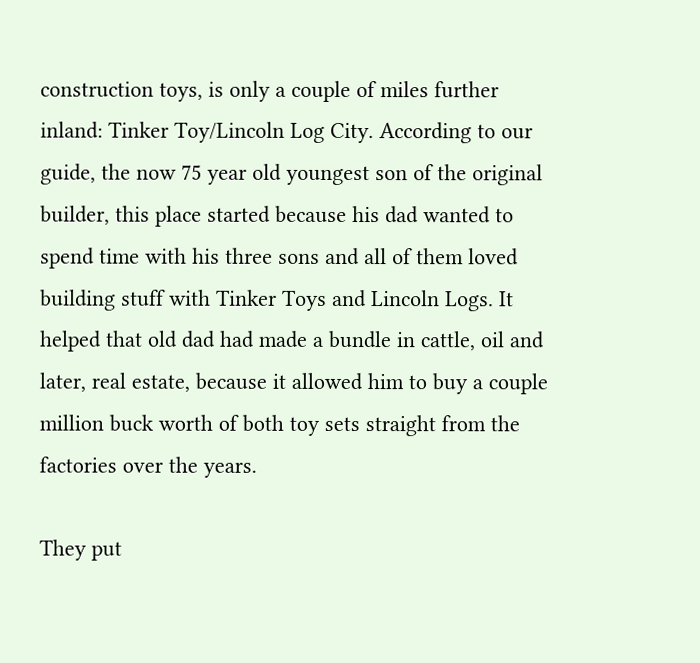construction toys, is only a couple of miles further inland: Tinker Toy/Lincoln Log City. According to our guide, the now 75 year old youngest son of the original builder, this place started because his dad wanted to spend time with his three sons and all of them loved building stuff with Tinker Toys and Lincoln Logs. It helped that old dad had made a bundle in cattle, oil and later, real estate, because it allowed him to buy a couple million buck worth of both toy sets straight from the factories over the years.

They put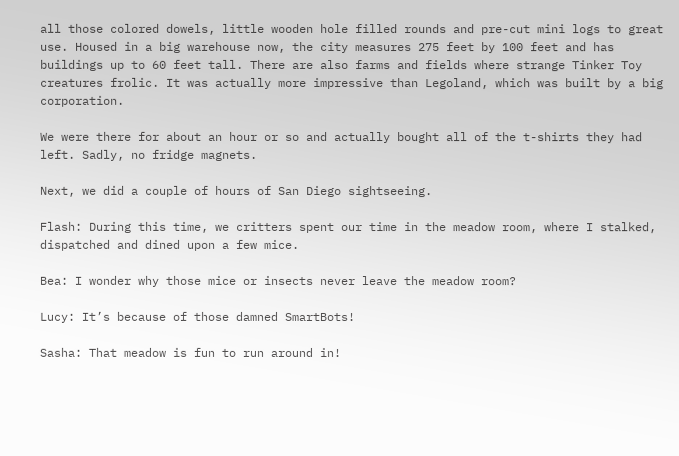all those colored dowels, little wooden hole filled rounds and pre-cut mini logs to great use. Housed in a big warehouse now, the city measures 275 feet by 100 feet and has buildings up to 60 feet tall. There are also farms and fields where strange Tinker Toy creatures frolic. It was actually more impressive than Legoland, which was built by a big corporation.

We were there for about an hour or so and actually bought all of the t-shirts they had left. Sadly, no fridge magnets.

Next, we did a couple of hours of San Diego sightseeing.

Flash: During this time, we critters spent our time in the meadow room, where I stalked, dispatched and dined upon a few mice.

Bea: I wonder why those mice or insects never leave the meadow room?

Lucy: It’s because of those damned SmartBots!

Sasha: That meadow is fun to run around in!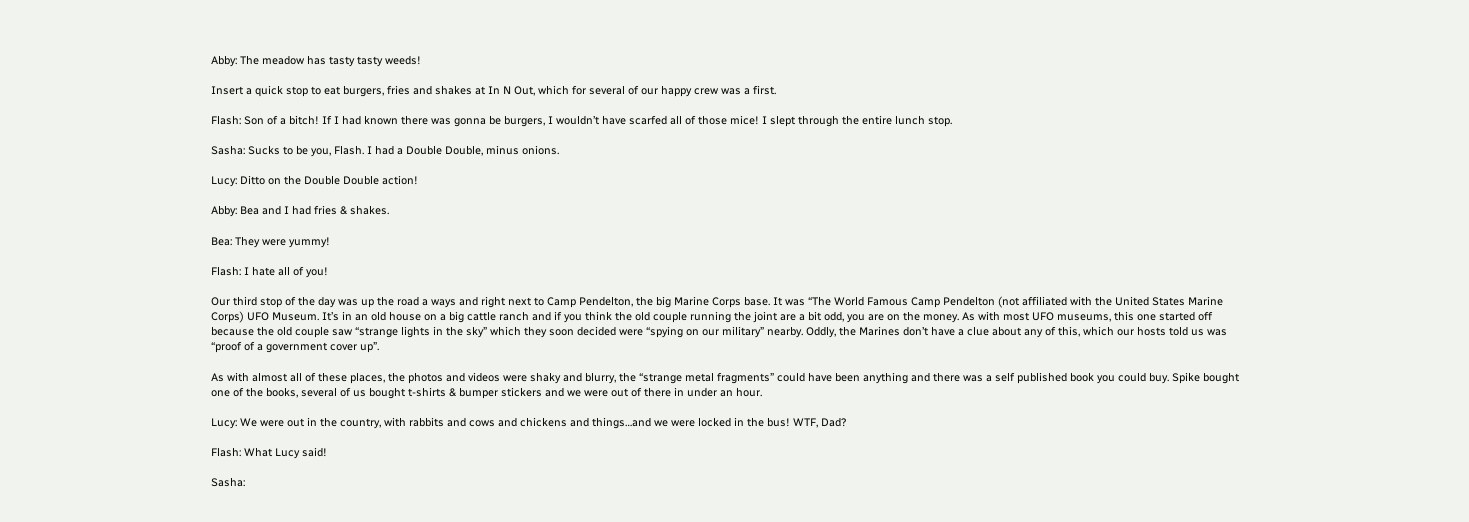Abby: The meadow has tasty tasty weeds!

Insert a quick stop to eat burgers, fries and shakes at In N Out, which for several of our happy crew was a first.

Flash: Son of a bitch! If I had known there was gonna be burgers, I wouldn’t have scarfed all of those mice! I slept through the entire lunch stop.

Sasha: Sucks to be you, Flash. I had a Double Double, minus onions.

Lucy: Ditto on the Double Double action!

Abby: Bea and I had fries & shakes.

Bea: They were yummy!

Flash: I hate all of you!

Our third stop of the day was up the road a ways and right next to Camp Pendelton, the big Marine Corps base. It was “The World Famous Camp Pendelton (not affiliated with the United States Marine Corps) UFO Museum. It’s in an old house on a big cattle ranch and if you think the old couple running the joint are a bit odd, you are on the money. As with most UFO museums, this one started off because the old couple saw “strange lights in the sky” which they soon decided were “spying on our military” nearby. Oddly, the Marines don’t have a clue about any of this, which our hosts told us was “proof of a government cover up”.

As with almost all of these places, the photos and videos were shaky and blurry, the “strange metal fragments” could have been anything and there was a self published book you could buy. Spike bought one of the books, several of us bought t-shirts & bumper stickers and we were out of there in under an hour.

Lucy: We were out in the country, with rabbits and cows and chickens and things…and we were locked in the bus! WTF, Dad?

Flash: What Lucy said!

Sasha: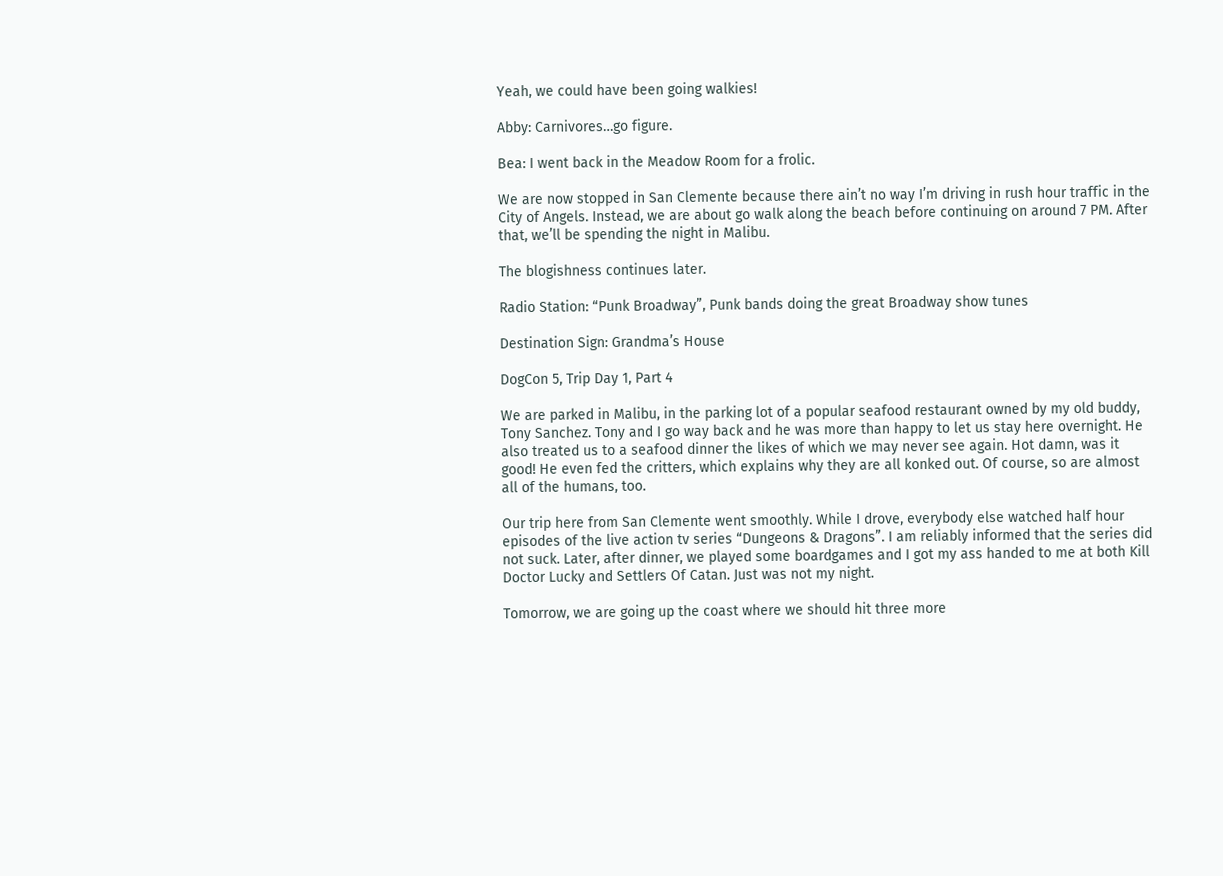Yeah, we could have been going walkies!

Abby: Carnivores…go figure.

Bea: I went back in the Meadow Room for a frolic.

We are now stopped in San Clemente because there ain’t no way I’m driving in rush hour traffic in the City of Angels. Instead, we are about go walk along the beach before continuing on around 7 PM. After that, we’ll be spending the night in Malibu.

The blogishness continues later.

Radio Station: “Punk Broadway”, Punk bands doing the great Broadway show tunes

Destination Sign: Grandma’s House

DogCon 5, Trip Day 1, Part 4

We are parked in Malibu, in the parking lot of a popular seafood restaurant owned by my old buddy, Tony Sanchez. Tony and I go way back and he was more than happy to let us stay here overnight. He also treated us to a seafood dinner the likes of which we may never see again. Hot damn, was it good! He even fed the critters, which explains why they are all konked out. Of course, so are almost all of the humans, too.

Our trip here from San Clemente went smoothly. While I drove, everybody else watched half hour episodes of the live action tv series “Dungeons & Dragons”. I am reliably informed that the series did not suck. Later, after dinner, we played some boardgames and I got my ass handed to me at both Kill Doctor Lucky and Settlers Of Catan. Just was not my night.

Tomorrow, we are going up the coast where we should hit three more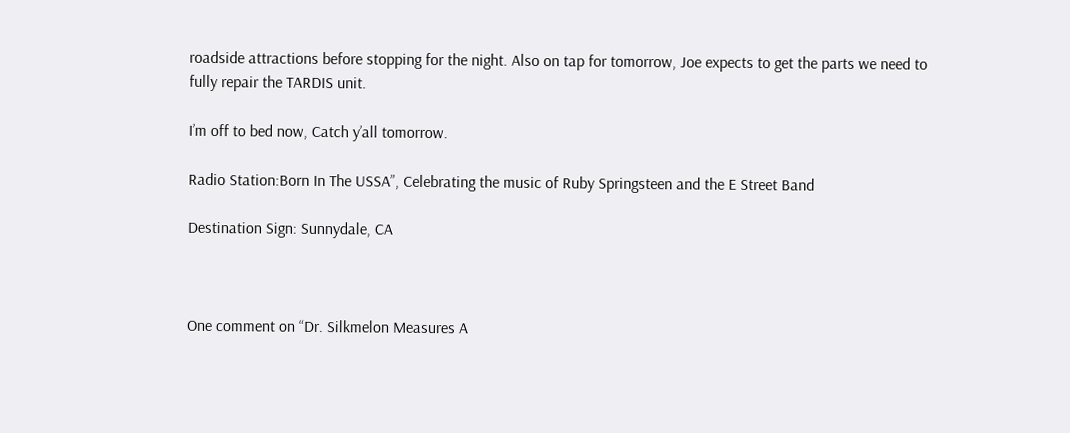roadside attractions before stopping for the night. Also on tap for tomorrow, Joe expects to get the parts we need to fully repair the TARDIS unit.

I’m off to bed now, Catch y’all tomorrow.

Radio Station:Born In The USSA”, Celebrating the music of Ruby Springsteen and the E Street Band

Destination Sign: Sunnydale, CA



One comment on “Dr. Silkmelon Measures A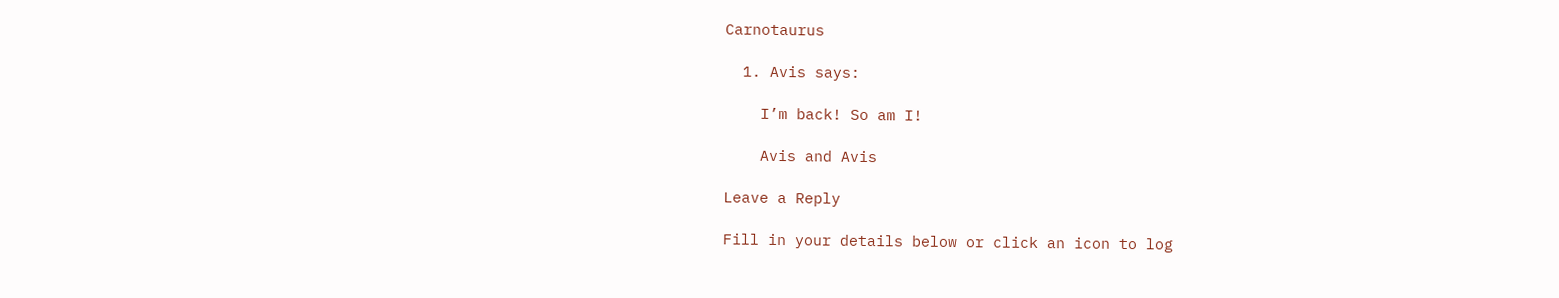Carnotaurus

  1. Avis says:

    I’m back! So am I!

    Avis and Avis

Leave a Reply

Fill in your details below or click an icon to log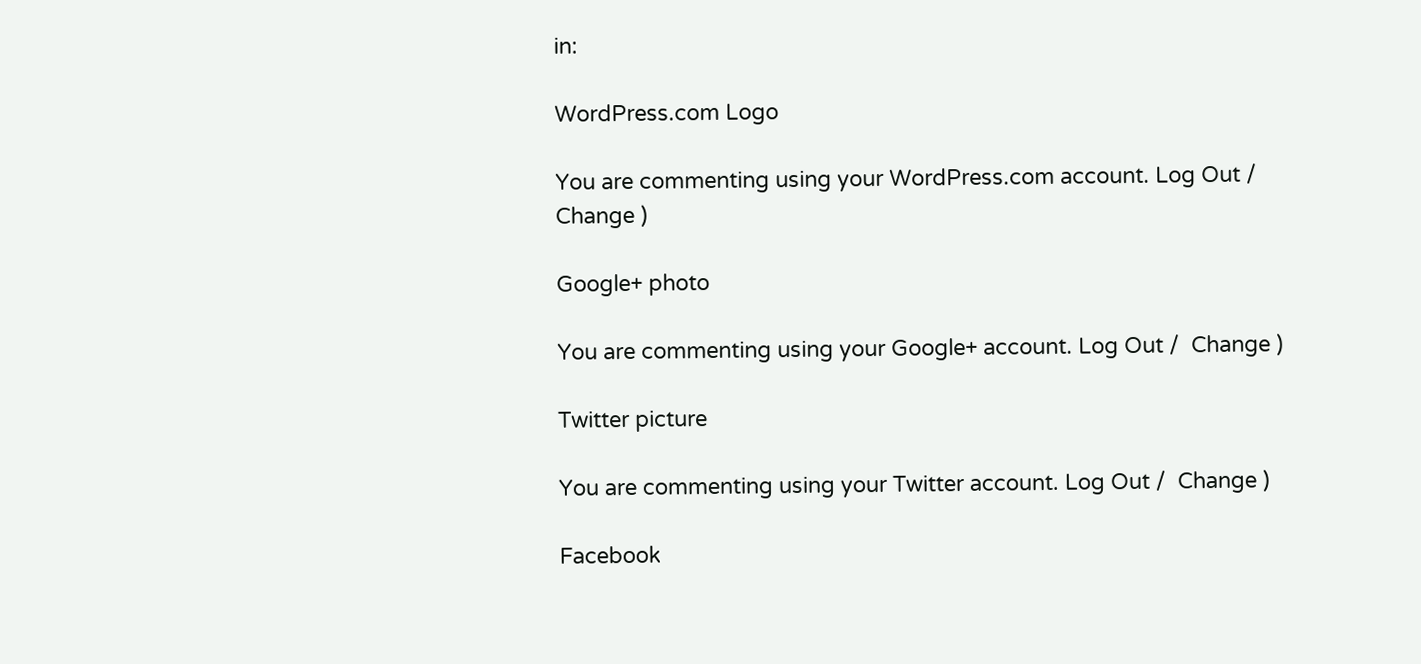in:

WordPress.com Logo

You are commenting using your WordPress.com account. Log Out /  Change )

Google+ photo

You are commenting using your Google+ account. Log Out /  Change )

Twitter picture

You are commenting using your Twitter account. Log Out /  Change )

Facebook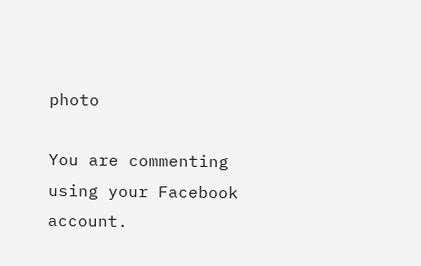photo

You are commenting using your Facebook account.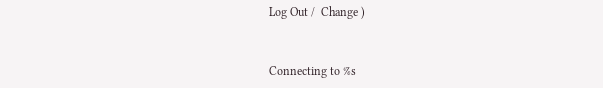Log Out /  Change )


Connecting to %s